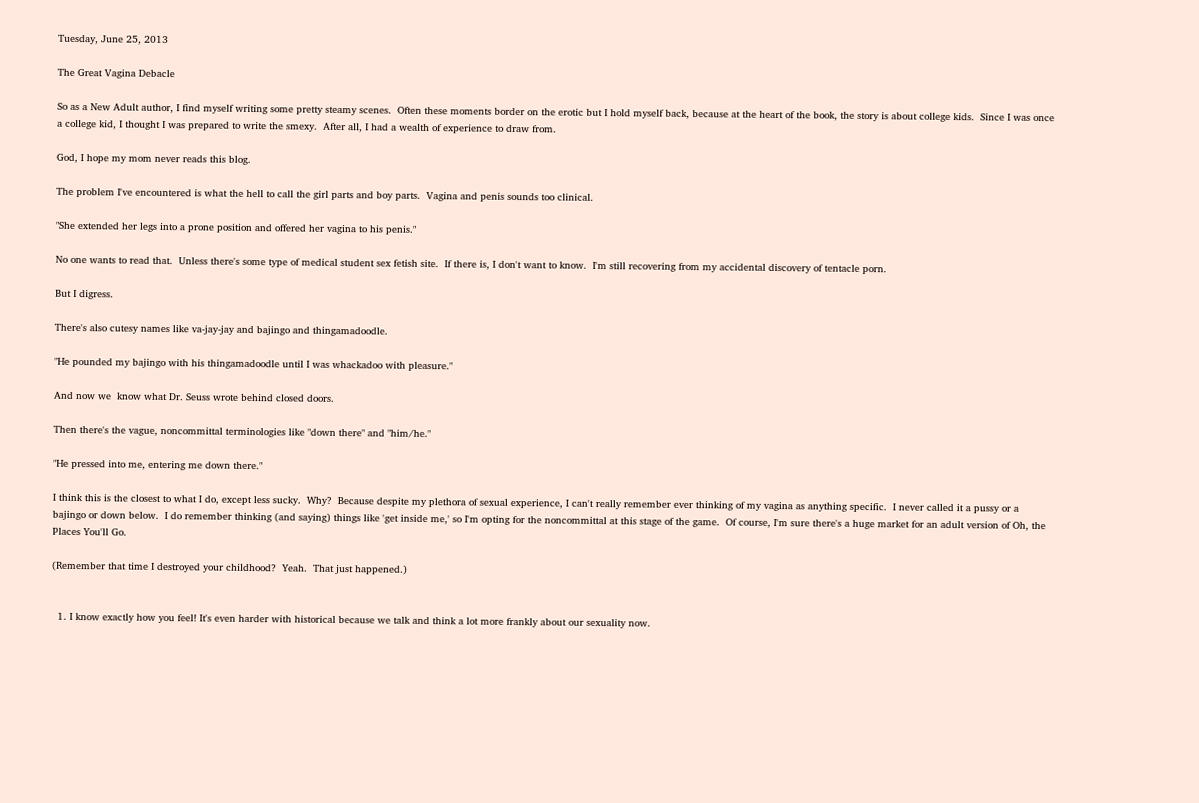Tuesday, June 25, 2013

The Great Vagina Debacle

So as a New Adult author, I find myself writing some pretty steamy scenes.  Often these moments border on the erotic but I hold myself back, because at the heart of the book, the story is about college kids.  Since I was once a college kid, I thought I was prepared to write the smexy.  After all, I had a wealth of experience to draw from.

God, I hope my mom never reads this blog.

The problem I've encountered is what the hell to call the girl parts and boy parts.  Vagina and penis sounds too clinical.

"She extended her legs into a prone position and offered her vagina to his penis."

No one wants to read that.  Unless there's some type of medical student sex fetish site.  If there is, I don't want to know.  I'm still recovering from my accidental discovery of tentacle porn.

But I digress.

There's also cutesy names like va-jay-jay and bajingo and thingamadoodle.

"He pounded my bajingo with his thingamadoodle until I was whackadoo with pleasure."

And now we  know what Dr. Seuss wrote behind closed doors.

Then there's the vague, noncommittal terminologies like "down there" and "him/he."

"He pressed into me, entering me down there."

I think this is the closest to what I do, except less sucky.  Why?  Because despite my plethora of sexual experience, I can't really remember ever thinking of my vagina as anything specific.  I never called it a pussy or a bajingo or down below.  I do remember thinking (and saying) things like 'get inside me,' so I'm opting for the noncommittal at this stage of the game.  Of course, I'm sure there's a huge market for an adult version of Oh, the Places You'll Go.

(Remember that time I destroyed your childhood?  Yeah.  That just happened.)


  1. I know exactly how you feel! It's even harder with historical because we talk and think a lot more frankly about our sexuality now.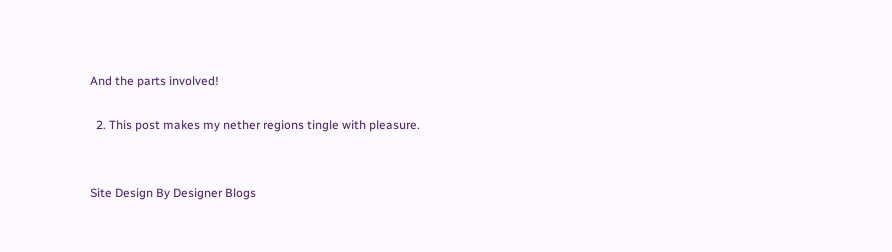And the parts involved!

  2. This post makes my nether regions tingle with pleasure.


Site Design By Designer Blogs